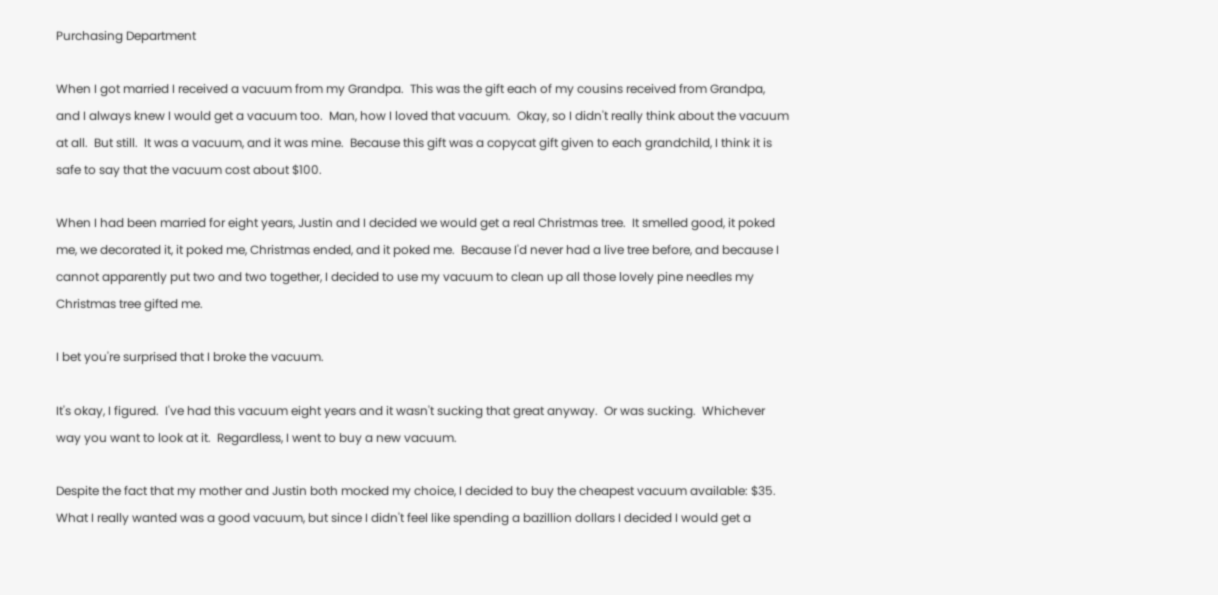Purchasing Department

When I got married I received a vacuum from my Grandpa.  This was the gift each of my cousins received from Grandpa, and I always knew I would get a vacuum too.  Man, how I loved that vacuum.  Okay, so I didn't really think about the vacuum at all.  But still.  It was a vacuum, and it was mine.  Because this gift was a copycat gift given to each grandchild, I think it is safe to say that the vacuum cost about $100.

When I had been married for eight years, Justin and I decided we would get a real Christmas tree.  It smelled good, it poked me, we decorated it, it poked me, Christmas ended, and it poked me.  Because I'd never had a live tree before, and because I cannot apparently put two and two together, I decided to use my vacuum to clean up all those lovely pine needles my Christmas tree gifted me.

I bet you're surprised that I broke the vacuum.

It's okay, I figured.  I've had this vacuum eight years and it wasn't sucking that great anyway.  Or was sucking.  Whichever way you want to look at it.  Regardless, I went to buy a new vacuum.

Despite the fact that my mother and Justin both mocked my choice, I decided to buy the cheapest vacuum available: $35.  What I really wanted was a good vacuum, but since I didn't feel like spending a bazillion dollars I decided I would get a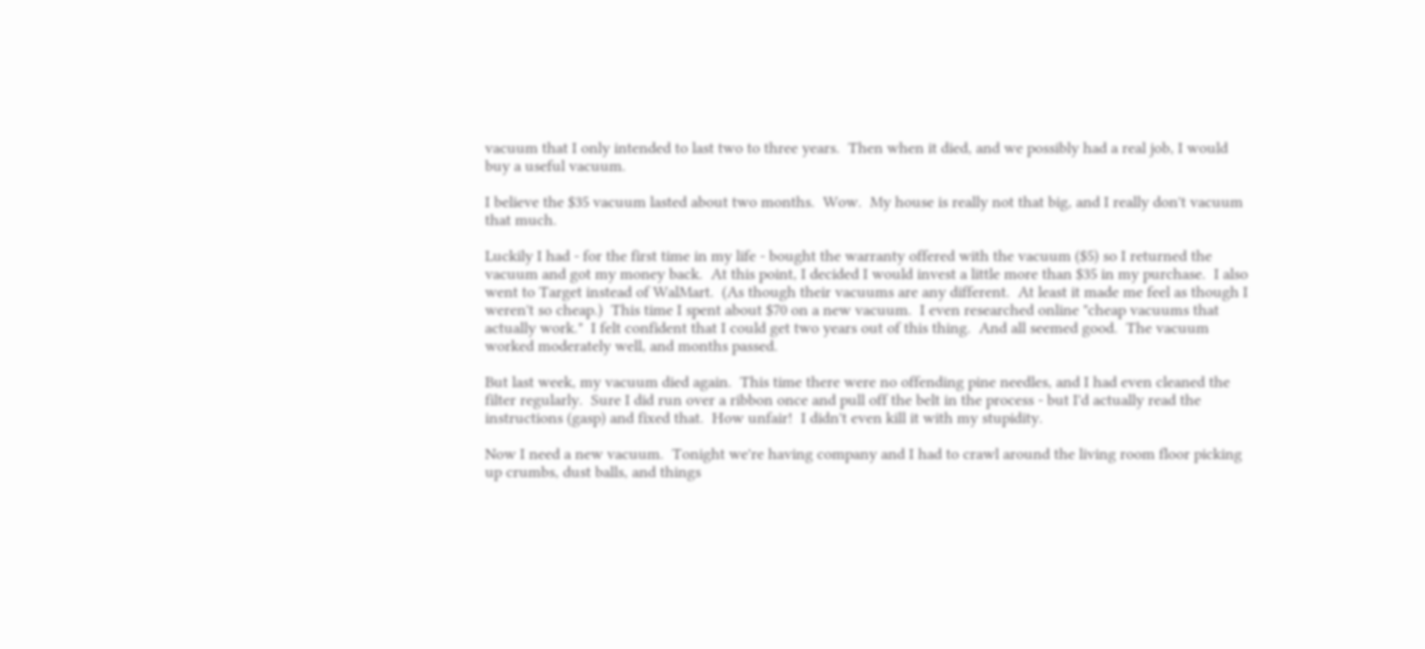vacuum that I only intended to last two to three years.  Then when it died, and we possibly had a real job, I would buy a useful vacuum.

I believe the $35 vacuum lasted about two months.  Wow.  My house is really not that big, and I really don't vacuum that much.

Luckily I had - for the first time in my life - bought the warranty offered with the vacuum ($5) so I returned the vacuum and got my money back.  At this point, I decided I would invest a little more than $35 in my purchase.  I also went to Target instead of WalMart.  (As though their vacuums are any different.  At least it made me feel as though I weren't so cheap.)  This time I spent about $70 on a new vacuum.  I even researched online "cheap vacuums that actually work."  I felt confident that I could get two years out of this thing.  And all seemed good.  The vacuum worked moderately well, and months passed.

But last week, my vacuum died again.  This time there were no offending pine needles, and I had even cleaned the filter regularly.  Sure I did run over a ribbon once and pull off the belt in the process - but I'd actually read the instructions (gasp) and fixed that.  How unfair!  I didn't even kill it with my stupidity.

Now I need a new vacuum.  Tonight we're having company and I had to crawl around the living room floor picking up crumbs, dust balls, and things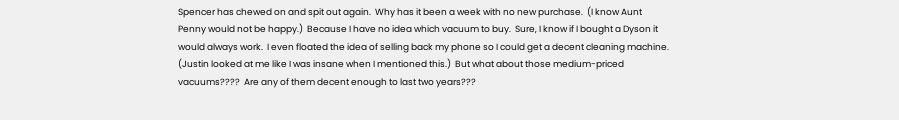Spencer has chewed on and spit out again.  Why has it been a week with no new purchase.  (I know Aunt Penny would not be happy.)  Because I have no idea which vacuum to buy.  Sure, I know if I bought a Dyson it would always work.  I even floated the idea of selling back my phone so I could get a decent cleaning machine.  (Justin looked at me like I was insane when I mentioned this.)  But what about those medium-priced vacuums????  Are any of them decent enough to last two years???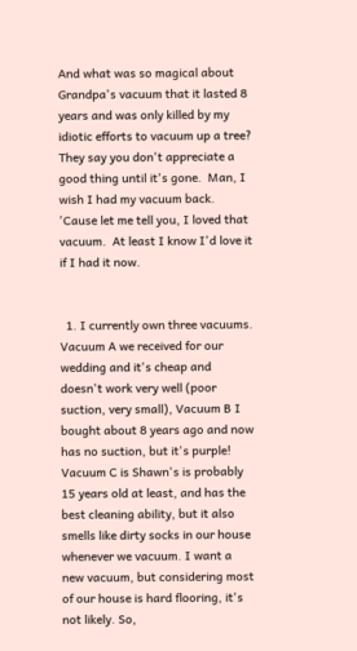And what was so magical about Grandpa's vacuum that it lasted 8 years and was only killed by my idiotic efforts to vacuum up a tree?  They say you don't appreciate a good thing until it's gone.  Man, I wish I had my vacuum back.  'Cause let me tell you, I loved that vacuum.  At least I know I'd love it if I had it now.


  1. I currently own three vacuums. Vacuum A we received for our wedding and it's cheap and doesn't work very well (poor suction, very small), Vacuum B I bought about 8 years ago and now has no suction, but it's purple! Vacuum C is Shawn's is probably 15 years old at least, and has the best cleaning ability, but it also smells like dirty socks in our house whenever we vacuum. I want a new vacuum, but considering most of our house is hard flooring, it's not likely. So,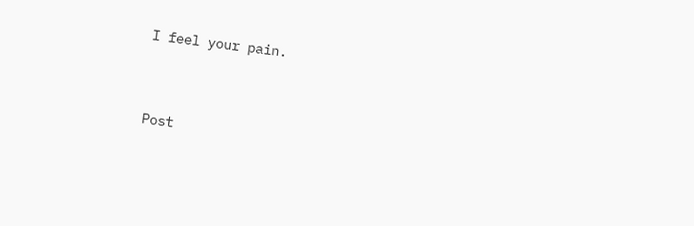I feel your pain.


Post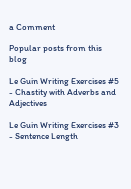a Comment

Popular posts from this blog

Le Guin Writing Exercises #5 - Chastity with Adverbs and Adjectives

Le Guin Writing Exercises #3 - Sentence Length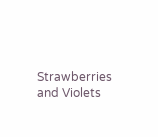Strawberries and Violets